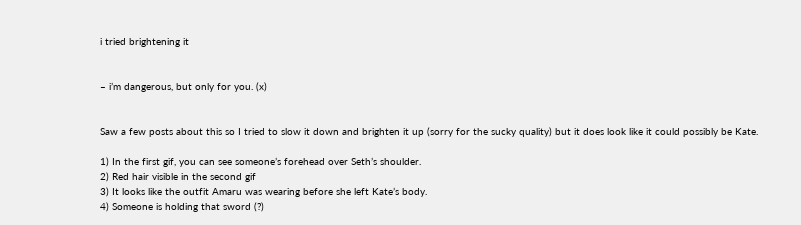i tried brightening it


– i’m dangerous, but only for you. (x)


Saw a few posts about this so I tried to slow it down and brighten it up (sorry for the sucky quality) but it does look like it could possibly be Kate.

1) In the first gif, you can see someone’s forehead over Seth’s shoulder.
2) Red hair visible in the second gif
3) It looks like the outfit Amaru was wearing before she left Kate’s body.
4) Someone is holding that sword (?)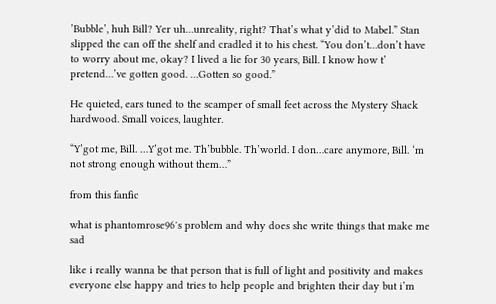’Bubble’, huh Bill? Yer uh…unreality, right? That’s what y’did to Mabel.” Stan slipped the can off the shelf and cradled it to his chest. “You don’t…don’t have to worry about me, okay? I lived a lie for 30 years, Bill. I know how t’ pretend…’ve gotten good. …Gotten so good.”

He quieted, ears tuned to the scamper of small feet across the Mystery Shack hardwood. Small voices, laughter.

“Y’got me, Bill. …Y’got me. Th’bubble. Th’world. I don…care anymore, Bill. ‘m not strong enough without them…”

from this fanfic

what is phantomrose96′s problem and why does she write things that make me sad

like i really wanna be that person that is full of light and positivity and makes everyone else happy and tries to help people and brighten their day but i’m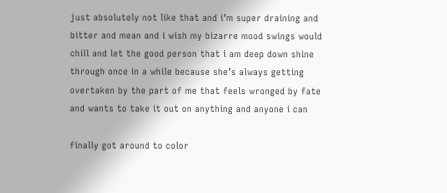just absolutely not like that and i’m super draining and bitter and mean and i wish my bizarre mood swings would chill and let the good person that i am deep down shine through once in a while because she’s always getting overtaken by the part of me that feels wronged by fate and wants to take it out on anything and anyone i can

finally got around to color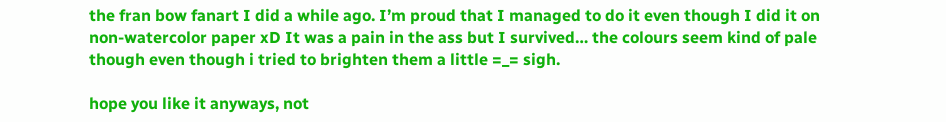the fran bow fanart I did a while ago. I’m proud that I managed to do it even though I did it on non-watercolor paper xD It was a pain in the ass but I survived… the colours seem kind of pale though even though i tried to brighten them a little =_= sigh.

hope you like it anyways, not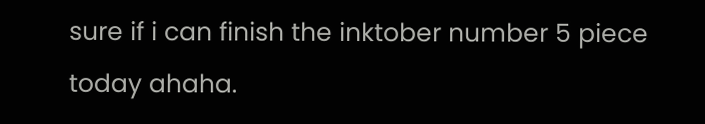sure if i can finish the inktober number 5 piece today ahaha.